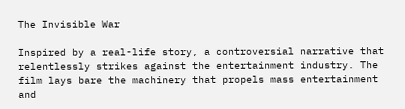The Invisible War

Inspired by a real-life story, a controversial narrative that relentlessly strikes against the entertainment industry. The film lays bare the machinery that propels mass entertainment and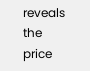reveals the price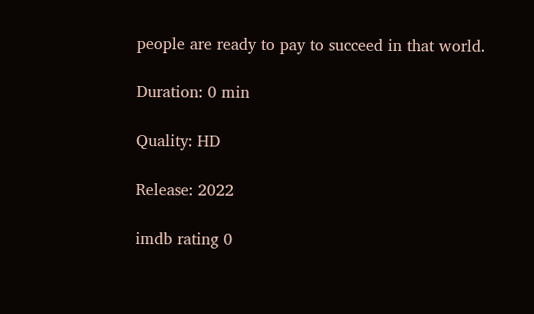people are ready to pay to succeed in that world.

Duration: 0 min

Quality: HD

Release: 2022

imdb rating 0